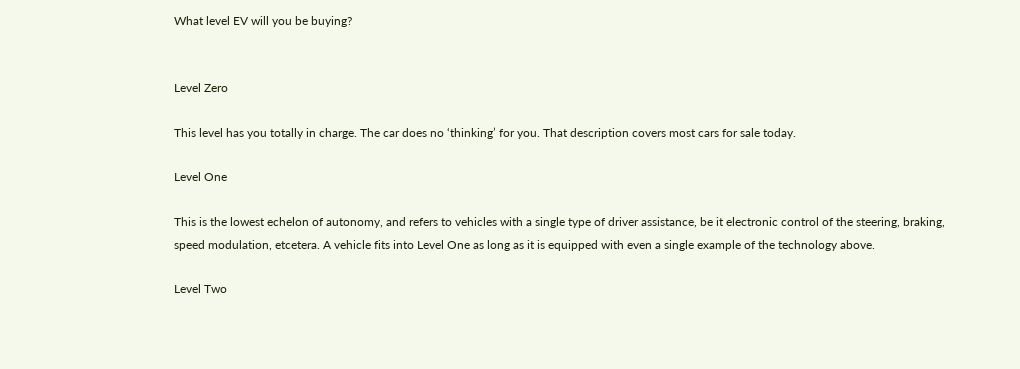What level EV will you be buying?


Level Zero

This level has you totally in charge. The car does no ‘thinking’ for you. That description covers most cars for sale today.

Level One

This is the lowest echelon of autonomy, and refers to vehicles with a single type of driver assistance, be it electronic control of the steering, braking, speed modulation, etcetera. A vehicle fits into Level One as long as it is equipped with even a single example of the technology above.

Level Two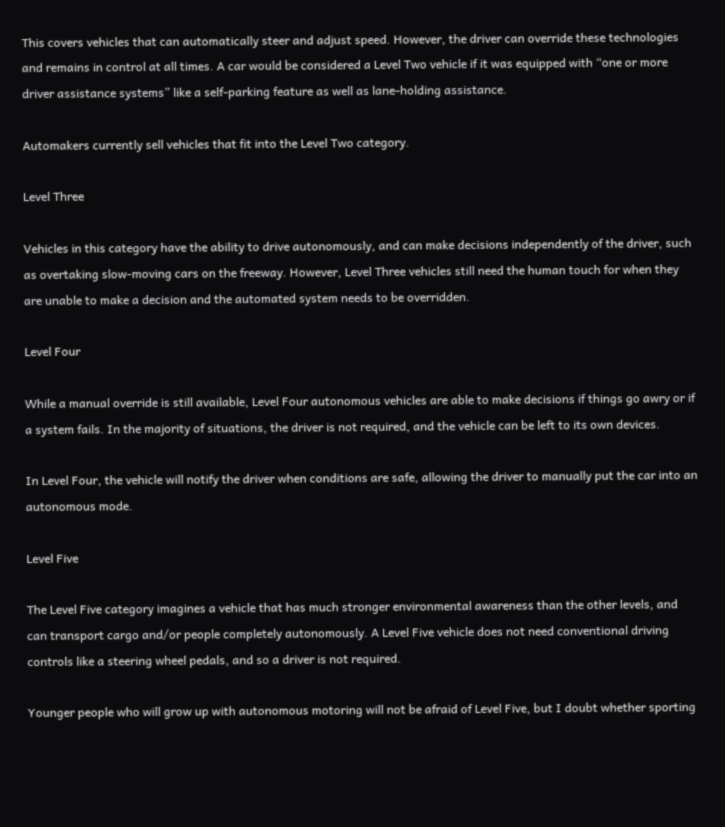This covers vehicles that can automatically steer and adjust speed. However, the driver can override these technologies and remains in control at all times. A car would be considered a Level Two vehicle if it was equipped with “one or more driver assistance systems” like a self-parking feature as well as lane-holding assistance.

Automakers currently sell vehicles that fit into the Level Two category.

Level Three

Vehicles in this category have the ability to drive autonomously, and can make decisions independently of the driver, such as overtaking slow-moving cars on the freeway. However, Level Three vehicles still need the human touch for when they are unable to make a decision and the automated system needs to be overridden.

Level Four

While a manual override is still available, Level Four autonomous vehicles are able to make decisions if things go awry or if a system fails. In the majority of situations, the driver is not required, and the vehicle can be left to its own devices.

In Level Four, the vehicle will notify the driver when conditions are safe, allowing the driver to manually put the car into an autonomous mode.

Level Five

The Level Five category imagines a vehicle that has much stronger environmental awareness than the other levels, and can transport cargo and/or people completely autonomously. A Level Five vehicle does not need conventional driving controls like a steering wheel pedals, and so a driver is not required.

Younger people who will grow up with autonomous motoring will not be afraid of Level Five, but I doubt whether sporting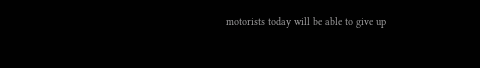motorists today will be able to give up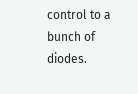control to a bunch of diodes.